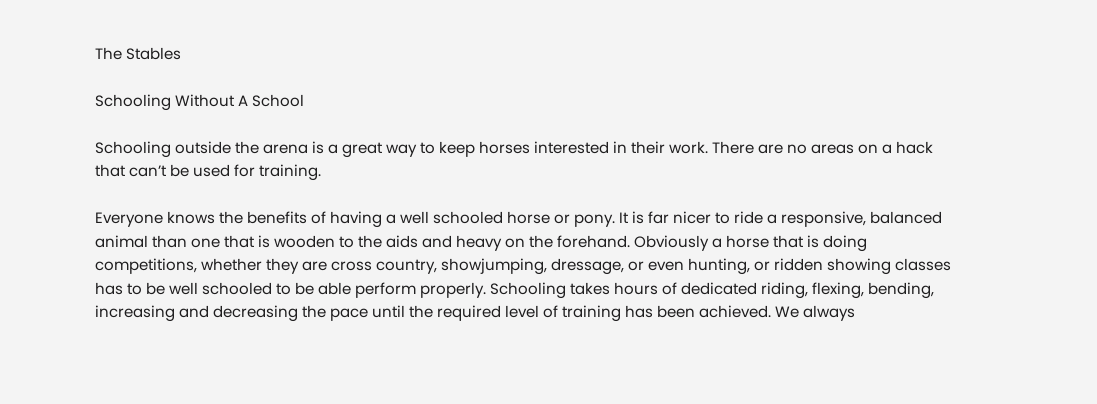The Stables

Schooling Without A School

Schooling outside the arena is a great way to keep horses interested in their work. There are no areas on a hack that can’t be used for training.

Everyone knows the benefits of having a well schooled horse or pony. It is far nicer to ride a responsive, balanced animal than one that is wooden to the aids and heavy on the forehand. Obviously a horse that is doing competitions, whether they are cross country, showjumping, dressage, or even hunting, or ridden showing classes has to be well schooled to be able perform properly. Schooling takes hours of dedicated riding, flexing, bending, increasing and decreasing the pace until the required level of training has been achieved. We always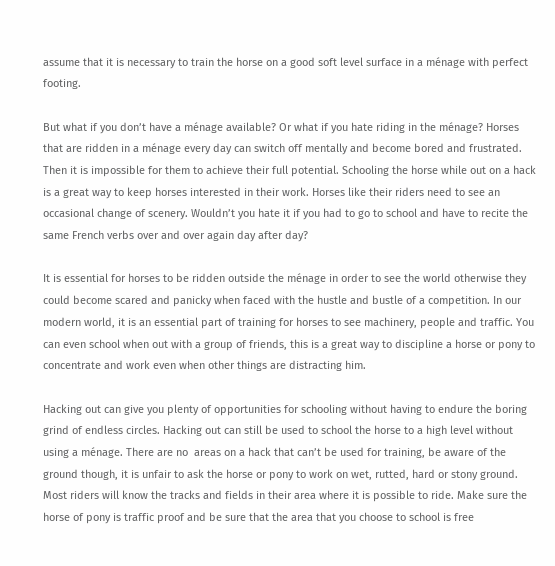assume that it is necessary to train the horse on a good soft level surface in a ménage with perfect footing.

But what if you don’t have a ménage available? Or what if you hate riding in the ménage? Horses that are ridden in a ménage every day can switch off mentally and become bored and frustrated. Then it is impossible for them to achieve their full potential. Schooling the horse while out on a hack is a great way to keep horses interested in their work. Horses like their riders need to see an occasional change of scenery. Wouldn’t you hate it if you had to go to school and have to recite the same French verbs over and over again day after day?

It is essential for horses to be ridden outside the ménage in order to see the world otherwise they could become scared and panicky when faced with the hustle and bustle of a competition. In our modern world, it is an essential part of training for horses to see machinery, people and traffic. You can even school when out with a group of friends, this is a great way to discipline a horse or pony to concentrate and work even when other things are distracting him.

Hacking out can give you plenty of opportunities for schooling without having to endure the boring grind of endless circles. Hacking out can still be used to school the horse to a high level without using a ménage. There are no  areas on a hack that can’t be used for training, be aware of the ground though, it is unfair to ask the horse or pony to work on wet, rutted, hard or stony ground. Most riders will know the tracks and fields in their area where it is possible to ride. Make sure the horse of pony is traffic proof and be sure that the area that you choose to school is free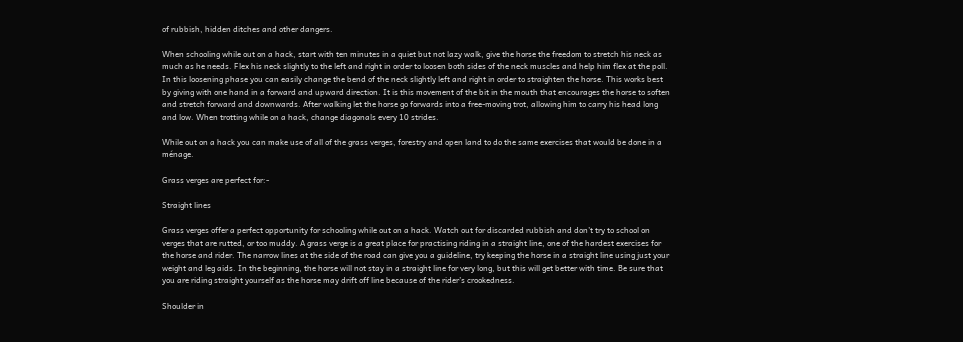of rubbish, hidden ditches and other dangers.

When schooling while out on a hack, start with ten minutes in a quiet but not lazy walk, give the horse the freedom to stretch his neck as much as he needs. Flex his neck slightly to the left and right in order to loosen both sides of the neck muscles and help him flex at the poll. In this loosening phase you can easily change the bend of the neck slightly left and right in order to straighten the horse. This works best by giving with one hand in a forward and upward direction. It is this movement of the bit in the mouth that encourages the horse to soften and stretch forward and downwards. After walking let the horse go forwards into a free-moving trot, allowing him to carry his head long and low. When trotting while on a hack, change diagonals every 10 strides.

While out on a hack you can make use of all of the grass verges, forestry and open land to do the same exercises that would be done in a ménage.

Grass verges are perfect for:-

Straight lines

Grass verges offer a perfect opportunity for schooling while out on a hack. Watch out for discarded rubbish and don’t try to school on verges that are rutted, or too muddy. A grass verge is a great place for practising riding in a straight line, one of the hardest exercises for the horse and rider. The narrow lines at the side of the road can give you a guideline, try keeping the horse in a straight line using just your weight and leg aids. In the beginning, the horse will not stay in a straight line for very long, but this will get better with time. Be sure that you are riding straight yourself as the horse may drift off line because of the rider’s crookedness.

Shoulder in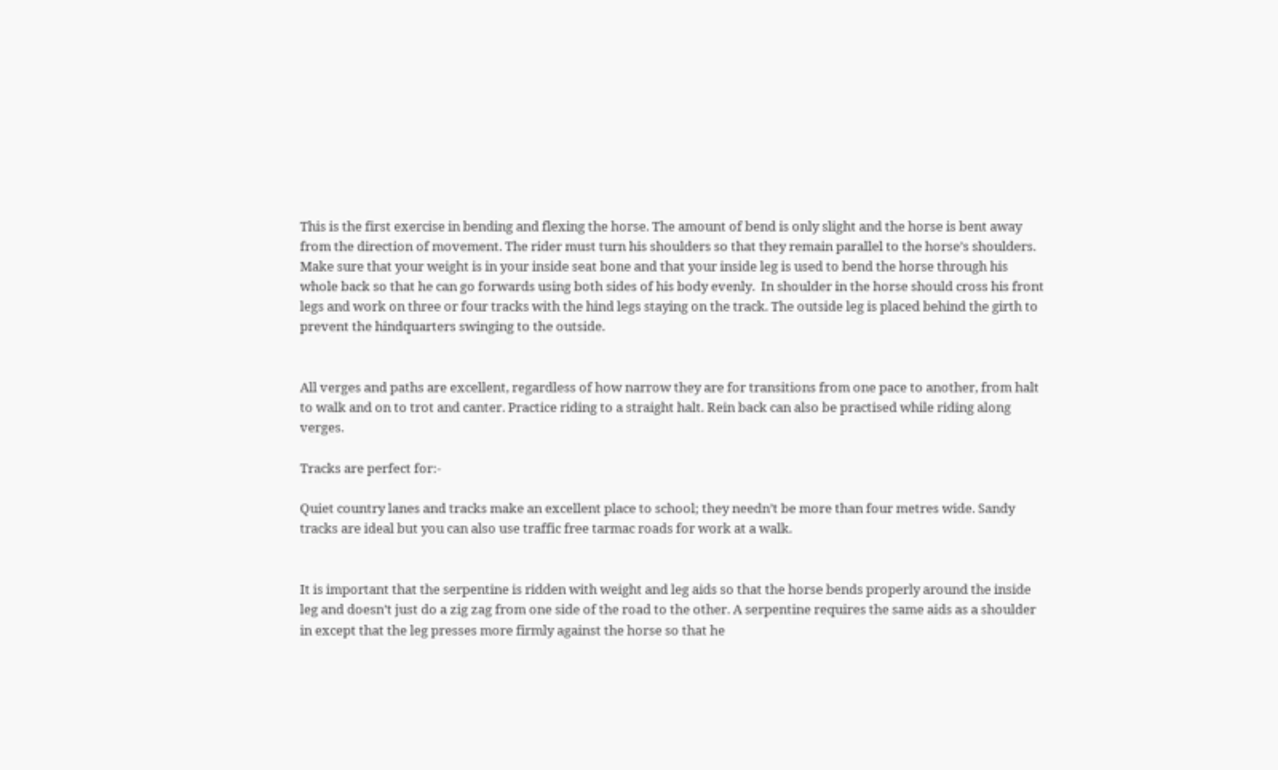This is the first exercise in bending and flexing the horse. The amount of bend is only slight and the horse is bent away from the direction of movement. The rider must turn his shoulders so that they remain parallel to the horse’s shoulders. Make sure that your weight is in your inside seat bone and that your inside leg is used to bend the horse through his whole back so that he can go forwards using both sides of his body evenly.  In shoulder in the horse should cross his front legs and work on three or four tracks with the hind legs staying on the track. The outside leg is placed behind the girth to prevent the hindquarters swinging to the outside.


All verges and paths are excellent, regardless of how narrow they are for transitions from one pace to another, from halt to walk and on to trot and canter. Practice riding to a straight halt. Rein back can also be practised while riding along verges.

Tracks are perfect for:-

Quiet country lanes and tracks make an excellent place to school; they needn’t be more than four metres wide. Sandy tracks are ideal but you can also use traffic free tarmac roads for work at a walk.


It is important that the serpentine is ridden with weight and leg aids so that the horse bends properly around the inside leg and doesn’t just do a zig zag from one side of the road to the other. A serpentine requires the same aids as a shoulder in except that the leg presses more firmly against the horse so that he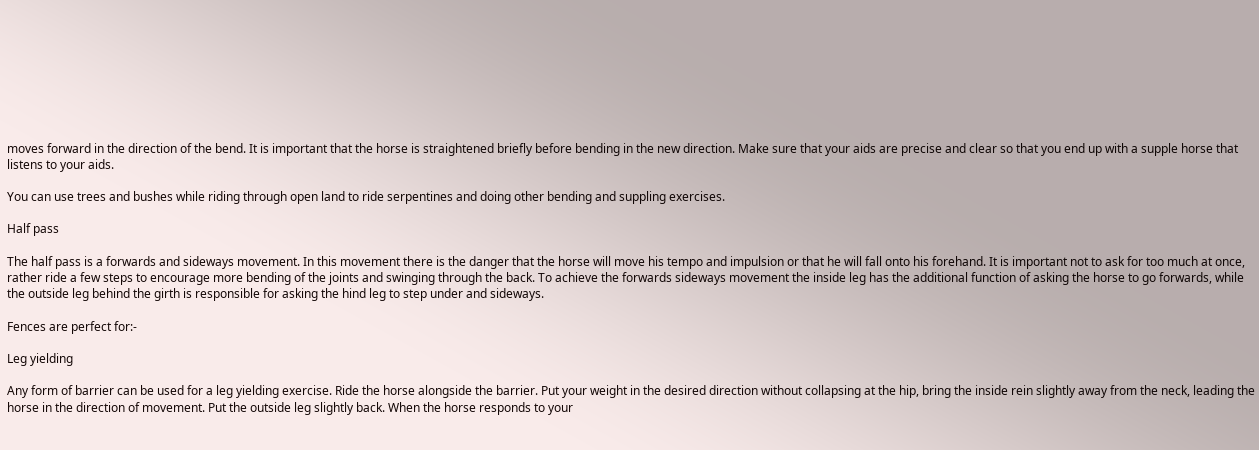moves forward in the direction of the bend. It is important that the horse is straightened briefly before bending in the new direction. Make sure that your aids are precise and clear so that you end up with a supple horse that listens to your aids.

You can use trees and bushes while riding through open land to ride serpentines and doing other bending and suppling exercises.

Half pass

The half pass is a forwards and sideways movement. In this movement there is the danger that the horse will move his tempo and impulsion or that he will fall onto his forehand. It is important not to ask for too much at once, rather ride a few steps to encourage more bending of the joints and swinging through the back. To achieve the forwards sideways movement the inside leg has the additional function of asking the horse to go forwards, while the outside leg behind the girth is responsible for asking the hind leg to step under and sideways.

Fences are perfect for:-

Leg yielding

Any form of barrier can be used for a leg yielding exercise. Ride the horse alongside the barrier. Put your weight in the desired direction without collapsing at the hip, bring the inside rein slightly away from the neck, leading the horse in the direction of movement. Put the outside leg slightly back. When the horse responds to your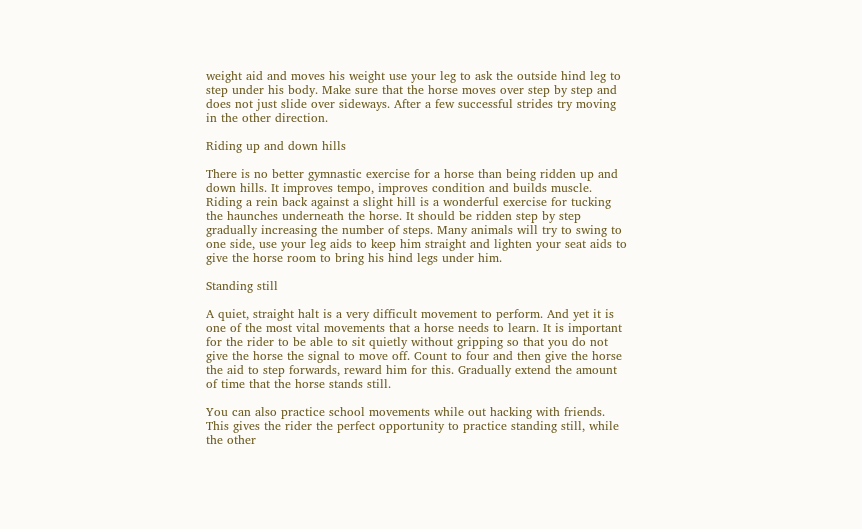weight aid and moves his weight use your leg to ask the outside hind leg to step under his body. Make sure that the horse moves over step by step and does not just slide over sideways. After a few successful strides try moving in the other direction.

Riding up and down hills

There is no better gymnastic exercise for a horse than being ridden up and down hills. It improves tempo, improves condition and builds muscle. Riding a rein back against a slight hill is a wonderful exercise for tucking the haunches underneath the horse. It should be ridden step by step gradually increasing the number of steps. Many animals will try to swing to one side, use your leg aids to keep him straight and lighten your seat aids to give the horse room to bring his hind legs under him.

Standing still

A quiet, straight halt is a very difficult movement to perform. And yet it is one of the most vital movements that a horse needs to learn. It is important for the rider to be able to sit quietly without gripping so that you do not give the horse the signal to move off. Count to four and then give the horse the aid to step forwards, reward him for this. Gradually extend the amount of time that the horse stands still.

You can also practice school movements while out hacking with friends. This gives the rider the perfect opportunity to practice standing still, while the other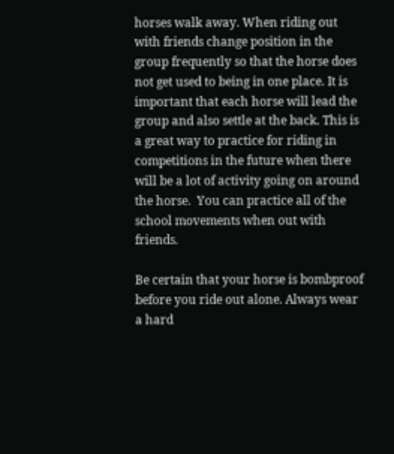horses walk away. When riding out with friends change position in the group frequently so that the horse does not get used to being in one place. It is important that each horse will lead the group and also settle at the back. This is a great way to practice for riding in competitions in the future when there will be a lot of activity going on around the horse.  You can practice all of the school movements when out with friends.

Be certain that your horse is bombproof before you ride out alone. Always wear a hard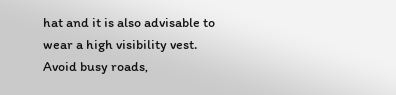hat and it is also advisable to wear a high visibility vest. Avoid busy roads,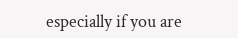especially if you are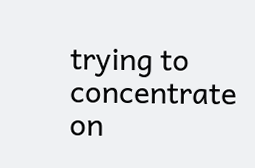trying to concentrate on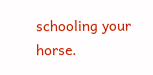schooling your horse.